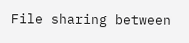File sharing between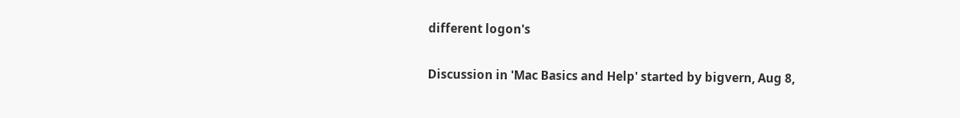different logon's

Discussion in 'Mac Basics and Help' started by bigvern, Aug 8,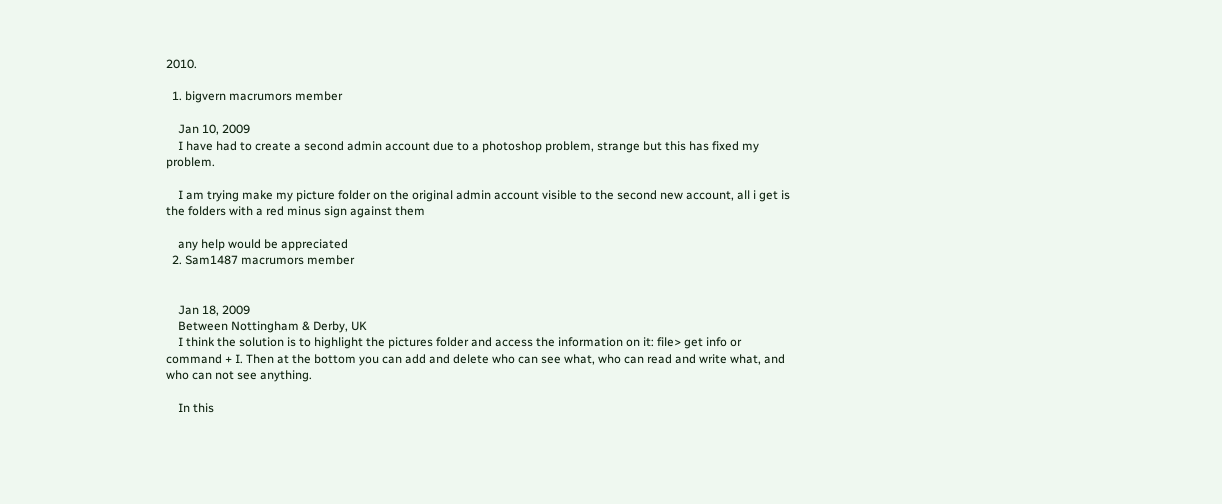2010.

  1. bigvern macrumors member

    Jan 10, 2009
    I have had to create a second admin account due to a photoshop problem, strange but this has fixed my problem.

    I am trying make my picture folder on the original admin account visible to the second new account, all i get is the folders with a red minus sign against them

    any help would be appreciated
  2. Sam1487 macrumors member


    Jan 18, 2009
    Between Nottingham & Derby, UK
    I think the solution is to highlight the pictures folder and access the information on it: file> get info or command + I. Then at the bottom you can add and delete who can see what, who can read and write what, and who can not see anything.

    In this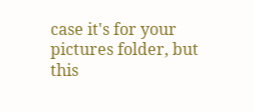case it's for your pictures folder, but this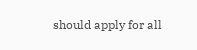should apply for all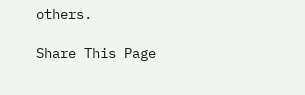others.

Share This Page